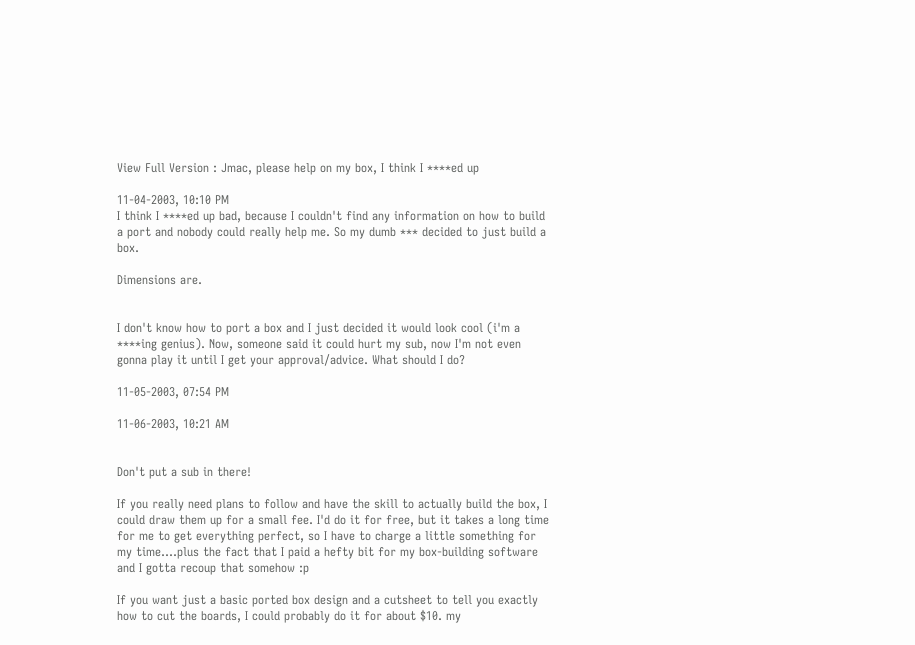View Full Version : Jmac, please help on my box, I think I ****ed up

11-04-2003, 10:10 PM
I think I ****ed up bad, because I couldn't find any information on how to build a port and nobody could really help me. So my dumb *** decided to just build a box.

Dimensions are.


I don't know how to port a box and I just decided it would look cool (i'm a ****ing genius). Now, someone said it could hurt my sub, now I'm not even gonna play it until I get your approval/advice. What should I do?

11-05-2003, 07:54 PM

11-06-2003, 10:21 AM


Don't put a sub in there!

If you really need plans to follow and have the skill to actually build the box, I could draw them up for a small fee. I'd do it for free, but it takes a long time for me to get everything perfect, so I have to charge a little something for my time....plus the fact that I paid a hefty bit for my box-building software and I gotta recoup that somehow :p

If you want just a basic ported box design and a cutsheet to tell you exactly how to cut the boards, I could probably do it for about $10. my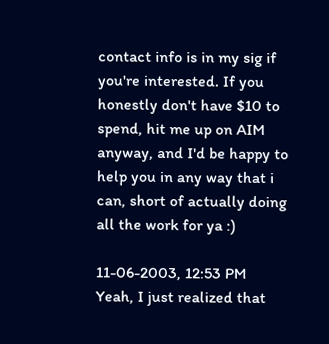contact info is in my sig if you're interested. If you honestly don't have $10 to spend, hit me up on AIM anyway, and I'd be happy to help you in any way that i can, short of actually doing all the work for ya :)

11-06-2003, 12:53 PM
Yeah, I just realized that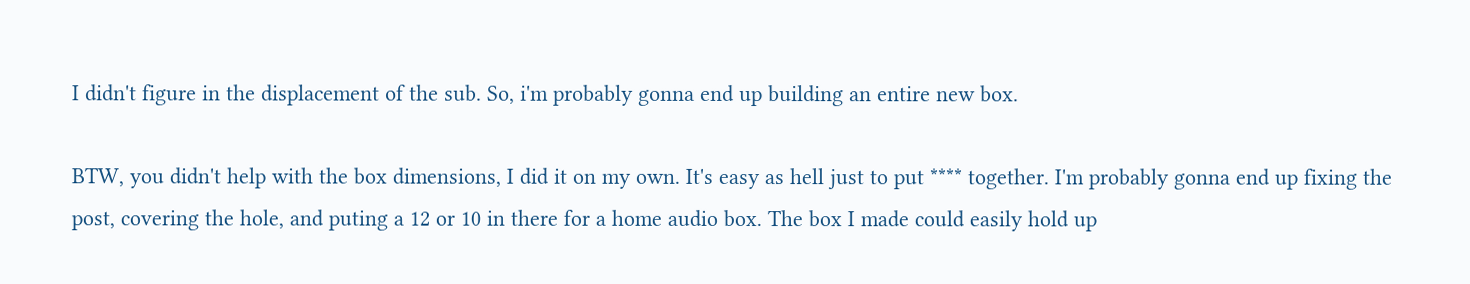I didn't figure in the displacement of the sub. So, i'm probably gonna end up building an entire new box.

BTW, you didn't help with the box dimensions, I did it on my own. It's easy as hell just to put **** together. I'm probably gonna end up fixing the post, covering the hole, and puting a 12 or 10 in there for a home audio box. The box I made could easily hold up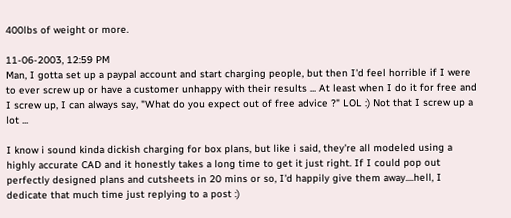400lbs of weight or more.

11-06-2003, 12:59 PM
Man, I gotta set up a paypal account and start charging people, but then I'd feel horrible if I were to ever screw up or have a customer unhappy with their results ... At least when I do it for free and I screw up, I can always say, "What do you expect out of free advice ?" LOL :) Not that I screw up a lot ...

I know i sound kinda dickish charging for box plans, but like i said, they're all modeled using a highly accurate CAD and it honestly takes a long time to get it just right. If I could pop out perfectly designed plans and cutsheets in 20 mins or so, I'd happily give them away....hell, I dedicate that much time just replying to a post :)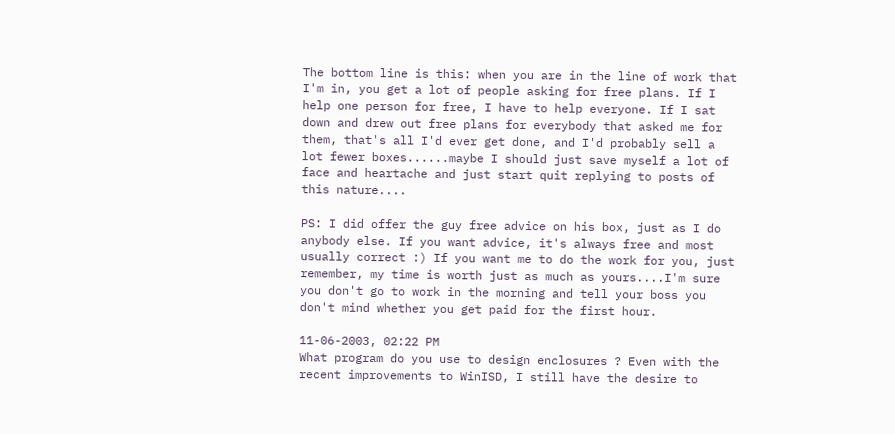The bottom line is this: when you are in the line of work that I'm in, you get a lot of people asking for free plans. If I help one person for free, I have to help everyone. If I sat down and drew out free plans for everybody that asked me for them, that's all I'd ever get done, and I'd probably sell a lot fewer boxes......maybe I should just save myself a lot of face and heartache and just start quit replying to posts of this nature....

PS: I did offer the guy free advice on his box, just as I do anybody else. If you want advice, it's always free and most usually correct :) If you want me to do the work for you, just remember, my time is worth just as much as yours....I'm sure you don't go to work in the morning and tell your boss you don't mind whether you get paid for the first hour.

11-06-2003, 02:22 PM
What program do you use to design enclosures ? Even with the recent improvements to WinISD, I still have the desire to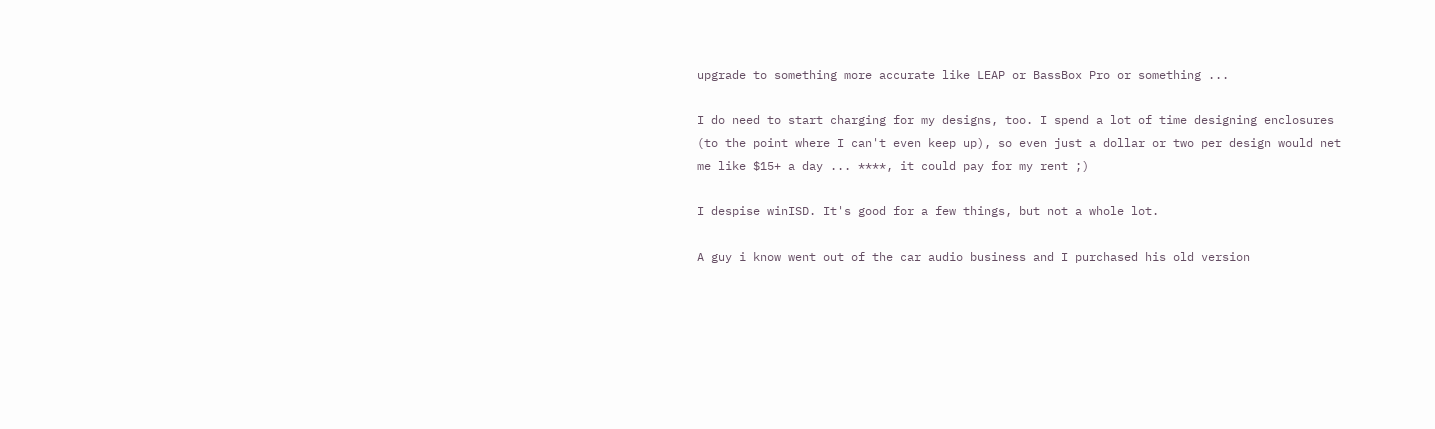upgrade to something more accurate like LEAP or BassBox Pro or something ...

I do need to start charging for my designs, too. I spend a lot of time designing enclosures (to the point where I can't even keep up), so even just a dollar or two per design would net me like $15+ a day ... ****, it could pay for my rent ;)

I despise winISD. It's good for a few things, but not a whole lot.

A guy i know went out of the car audio business and I purchased his old version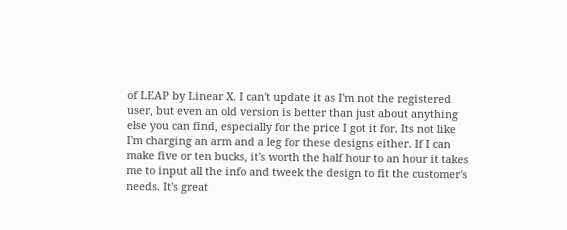of LEAP by Linear X. I can't update it as I'm not the registered user, but even an old version is better than just about anything else you can find, especially for the price I got it for. Its not like I'm charging an arm and a leg for these designs either. If I can make five or ten bucks, it's worth the half hour to an hour it takes me to input all the info and tweek the design to fit the customer's needs. It's great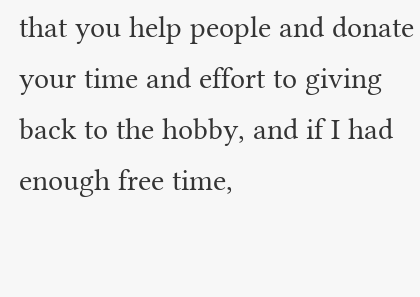that you help people and donate your time and effort to giving back to the hobby, and if I had enough free time,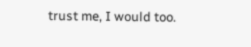trust me, I would too.